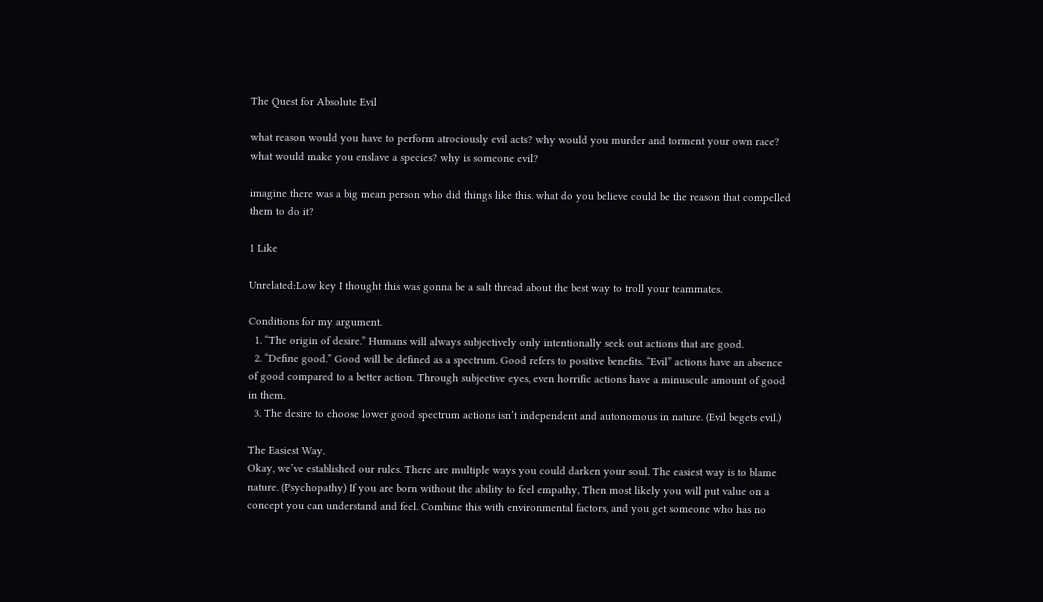The Quest for Absolute Evil

what reason would you have to perform atrociously evil acts? why would you murder and torment your own race? what would make you enslave a species? why is someone evil?

imagine there was a big mean person who did things like this. what do you believe could be the reason that compelled them to do it?

1 Like

Unrelated:Low key I thought this was gonna be a salt thread about the best way to troll your teammates.

Conditions for my argument.
  1. “The origin of desire.” Humans will always subjectively only intentionally seek out actions that are good.
  2. “Define good.” Good will be defined as a spectrum. Good refers to positive benefits. “Evil” actions have an absence of good compared to a better action. Through subjective eyes, even horrific actions have a minuscule amount of good in them.
  3. The desire to choose lower good spectrum actions isn’t independent and autonomous in nature. (Evil begets evil.)

The Easiest Way.
Okay, we’ve established our rules. There are multiple ways you could darken your soul. The easiest way is to blame nature. (Psychopathy) If you are born without the ability to feel empathy, Then most likely you will put value on a concept you can understand and feel. Combine this with environmental factors, and you get someone who has no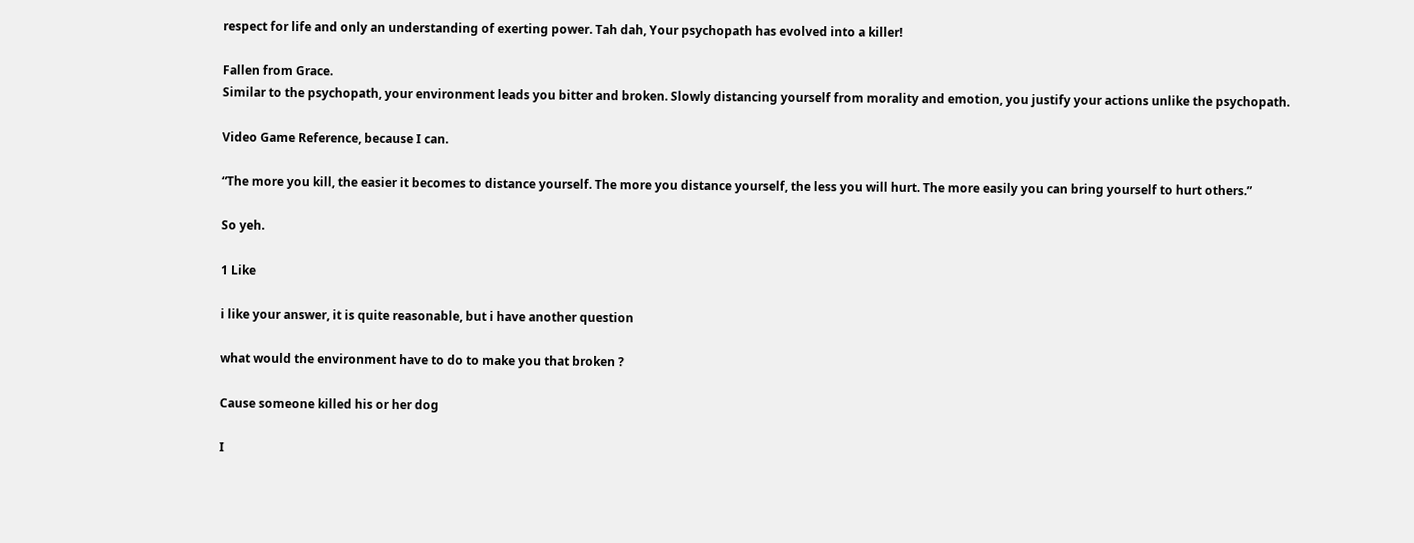respect for life and only an understanding of exerting power. Tah dah, Your psychopath has evolved into a killer!

Fallen from Grace.
Similar to the psychopath, your environment leads you bitter and broken. Slowly distancing yourself from morality and emotion, you justify your actions unlike the psychopath.

Video Game Reference, because I can.

“The more you kill, the easier it becomes to distance yourself. The more you distance yourself, the less you will hurt. The more easily you can bring yourself to hurt others.”

So yeh.

1 Like

i like your answer, it is quite reasonable, but i have another question

what would the environment have to do to make you that broken ?

Cause someone killed his or her dog

I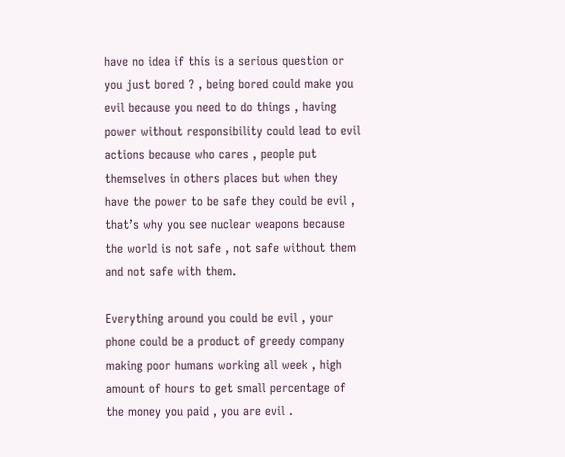have no idea if this is a serious question or you just bored ? , being bored could make you evil because you need to do things , having power without responsibility could lead to evil actions because who cares , people put themselves in others places but when they have the power to be safe they could be evil , that’s why you see nuclear weapons because the world is not safe , not safe without them and not safe with them.

Everything around you could be evil , your phone could be a product of greedy company making poor humans working all week , high amount of hours to get small percentage of the money you paid , you are evil .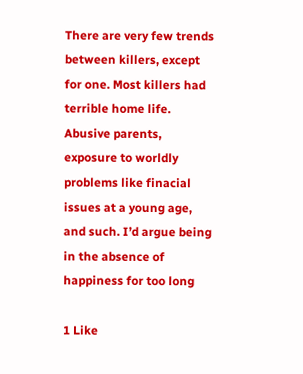There are very few trends between killers, except for one. Most killers had terrible home life. Abusive parents, exposure to worldly problems like finacial issues at a young age, and such. I’d argue being in the absence of happiness for too long

1 Like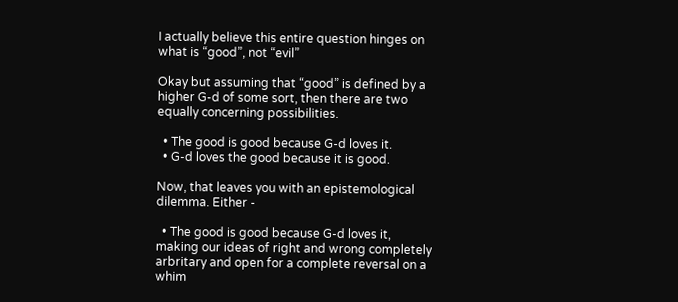I actually believe this entire question hinges on what is “good”, not “evil”

Okay but assuming that “good” is defined by a higher G-d of some sort, then there are two equally concerning possibilities.

  • The good is good because G-d loves it.
  • G-d loves the good because it is good.

Now, that leaves you with an epistemological dilemma. Either -

  • The good is good because G-d loves it, making our ideas of right and wrong completely arbritary and open for a complete reversal on a whim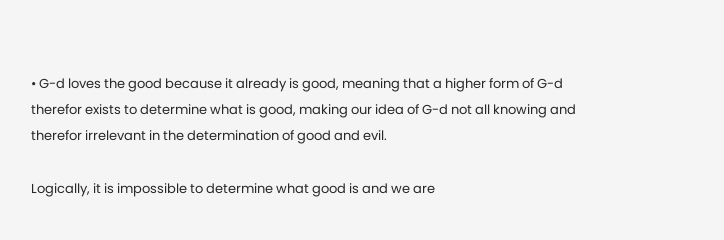• G-d loves the good because it already is good, meaning that a higher form of G-d therefor exists to determine what is good, making our idea of G-d not all knowing and therefor irrelevant in the determination of good and evil.

Logically, it is impossible to determine what good is and we are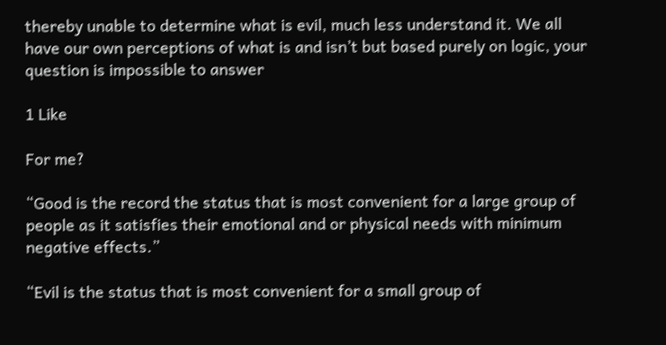thereby unable to determine what is evil, much less understand it. We all have our own perceptions of what is and isn’t but based purely on logic, your question is impossible to answer

1 Like

For me?

“Good is the record the status that is most convenient for a large group of people as it satisfies their emotional and or physical needs with minimum negative effects.”

“Evil is the status that is most convenient for a small group of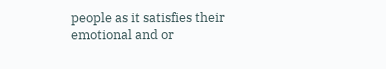people as it satisfies their emotional and or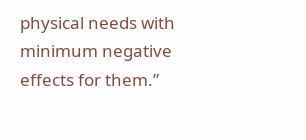physical needs with minimum negative effects for them.”